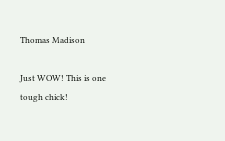Thomas Madison

Just WOW! This is one tough chick!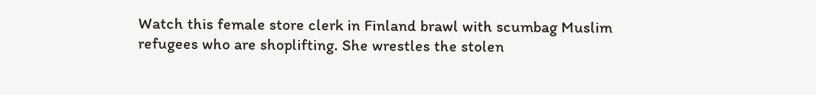Watch this female store clerk in Finland brawl with scumbag Muslim refugees who are shoplifting. She wrestles the stolen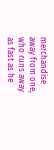merchandise away from one, who runs away as fast as he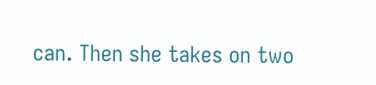can. Then she takes on two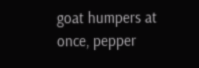goat humpers at once, pepper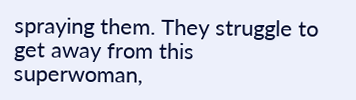spraying them. They struggle to get away from this superwoman,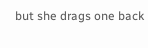but she drags one back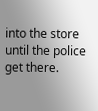into the store until the police get there.